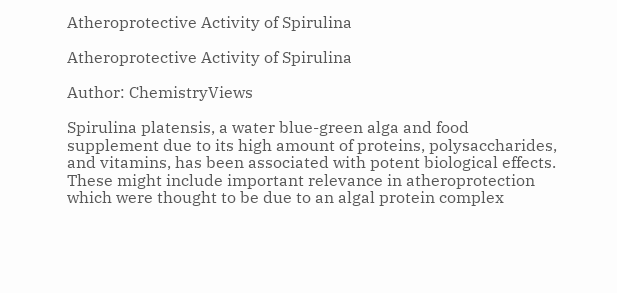Atheroprotective Activity of Spirulina

Atheroprotective Activity of Spirulina

Author: ChemistryViews

Spirulina platensis, a water blue-green alga and food supplement due to its high amount of proteins, polysaccharides, and vitamins, has been associated with potent biological effects. These might include important relevance in atheroprotection which were thought to be due to an algal protein complex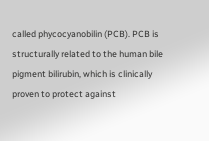called phycocyanobilin (PCB). PCB is structurally related to the human bile pigment bilirubin, which is clinically proven to protect against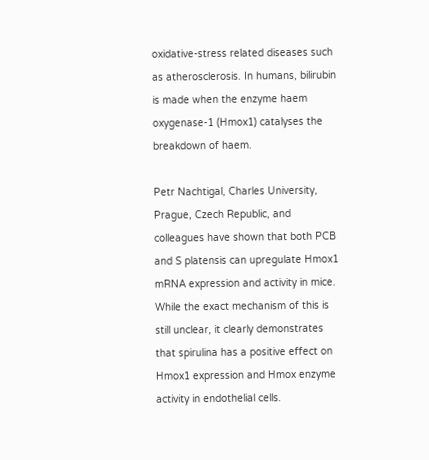oxidative-stress related diseases such as atherosclerosis. In humans, bilirubin is made when the enzyme haem oxygenase-1 (Hmox1) catalyses the breakdown of haem.

Petr Nachtigal, Charles University, Prague, Czech Republic, and colleagues have shown that both PCB and S platensis can upregulate Hmox1 mRNA expression and activity in mice. While the exact mechanism of this is still unclear, it clearly demonstrates that spirulina has a positive effect on Hmox1 expression and Hmox enzyme activity in endothelial cells.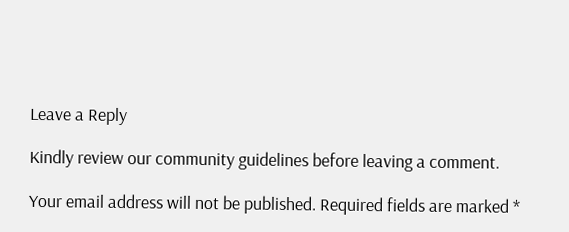Leave a Reply

Kindly review our community guidelines before leaving a comment.

Your email address will not be published. Required fields are marked *